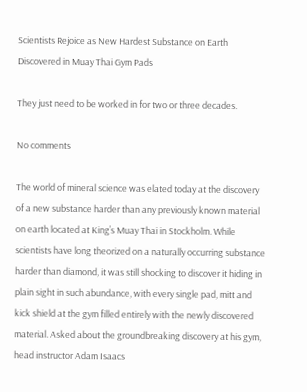Scientists Rejoice as New Hardest Substance on Earth Discovered in Muay Thai Gym Pads

They just need to be worked in for two or three decades.

No comments

The world of mineral science was elated today at the discovery of a new substance harder than any previously known material on earth located at King’s Muay Thai in Stockholm. While scientists have long theorized on a naturally occurring substance harder than diamond, it was still shocking to discover it hiding in plain sight in such abundance, with every single pad, mitt and kick shield at the gym filled entirely with the newly discovered material. Asked about the groundbreaking discovery at his gym, head instructor Adam Isaacs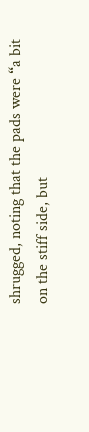shrugged, noting that the pads were “a bit on the stiff side, but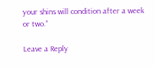your shins will condition after a week or two.”

Leave a Reply